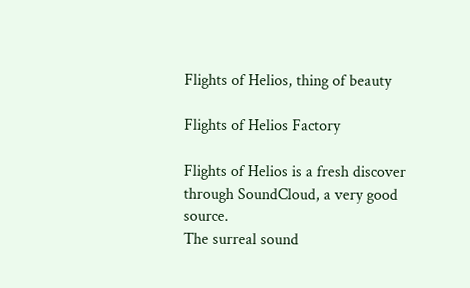Flights of Helios, thing of beauty

Flights of Helios Factory

Flights of Helios is a fresh discover through SoundCloud, a very good source.
The surreal sound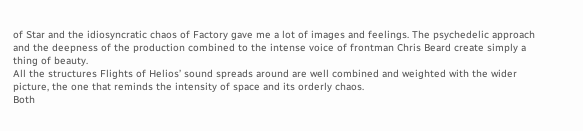of Star and the idiosyncratic chaos of Factory gave me a lot of images and feelings. The psychedelic approach and the deepness of the production combined to the intense voice of frontman Chris Beard create simply a thing of beauty.
All the structures Flights of Helios’ sound spreads around are well combined and weighted with the wider picture, the one that reminds the intensity of space and its orderly chaos.
Both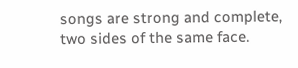songs are strong and complete, two sides of the same face.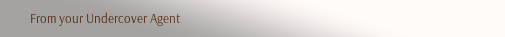From your Undercover Agent